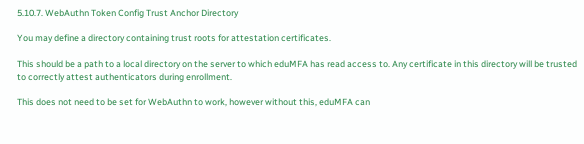5.10.7. WebAuthn Token Config Trust Anchor Directory

You may define a directory containing trust roots for attestation certificates.

This should be a path to a local directory on the server to which eduMFA has read access to. Any certificate in this directory will be trusted to correctly attest authenticators during enrollment.

This does not need to be set for WebAuthn to work, however without this, eduMFA can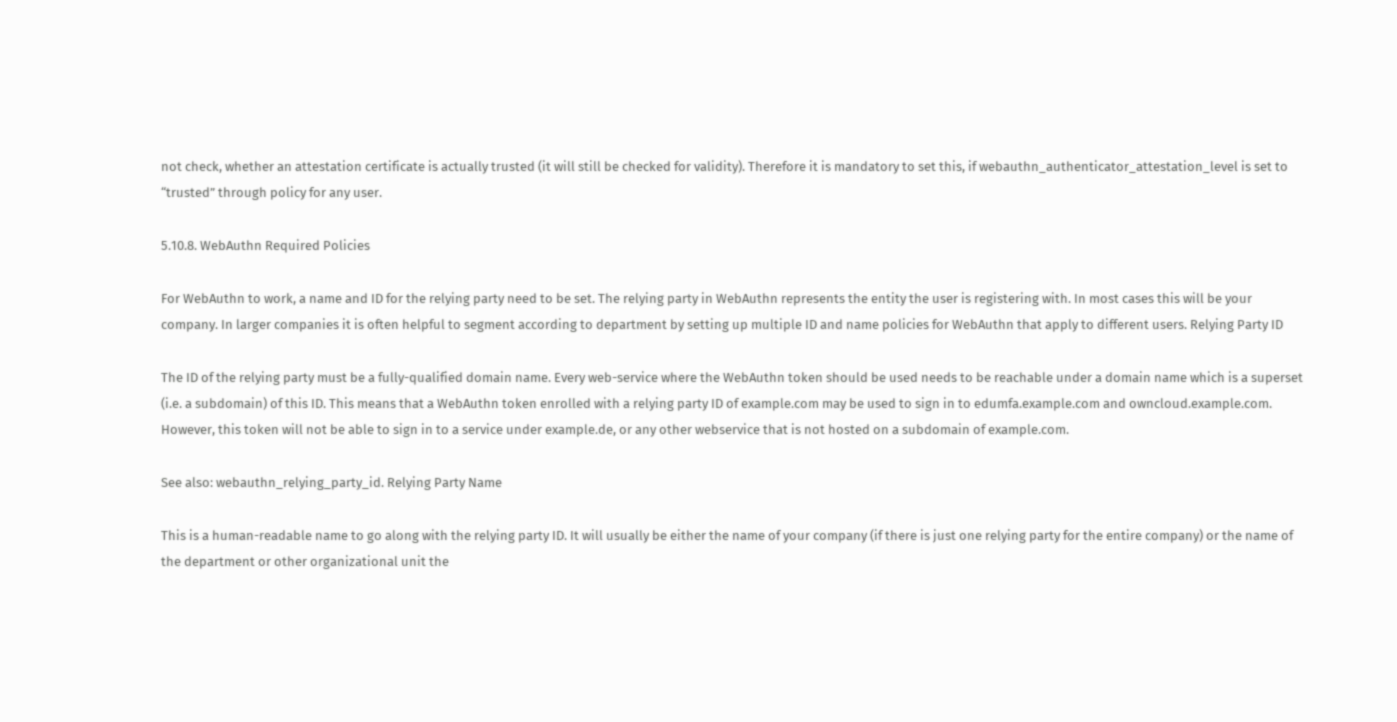not check, whether an attestation certificate is actually trusted (it will still be checked for validity). Therefore it is mandatory to set this, if webauthn_authenticator_attestation_level is set to “trusted” through policy for any user.

5.10.8. WebAuthn Required Policies

For WebAuthn to work, a name and ID for the relying party need to be set. The relying party in WebAuthn represents the entity the user is registering with. In most cases this will be your company. In larger companies it is often helpful to segment according to department by setting up multiple ID and name policies for WebAuthn that apply to different users. Relying Party ID

The ID of the relying party must be a fully-qualified domain name. Every web-service where the WebAuthn token should be used needs to be reachable under a domain name which is a superset (i.e. a subdomain) of this ID. This means that a WebAuthn token enrolled with a relying party ID of example.com may be used to sign in to edumfa.example.com and owncloud.example.com. However, this token will not be able to sign in to a service under example.de, or any other webservice that is not hosted on a subdomain of example.com.

See also: webauthn_relying_party_id. Relying Party Name

This is a human-readable name to go along with the relying party ID. It will usually be either the name of your company (if there is just one relying party for the entire company) or the name of the department or other organizational unit the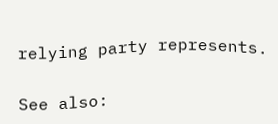relying party represents.

See also: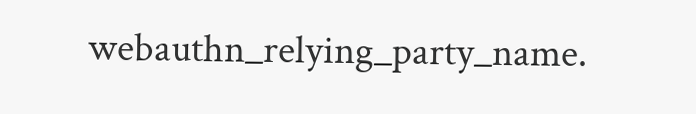webauthn_relying_party_name.